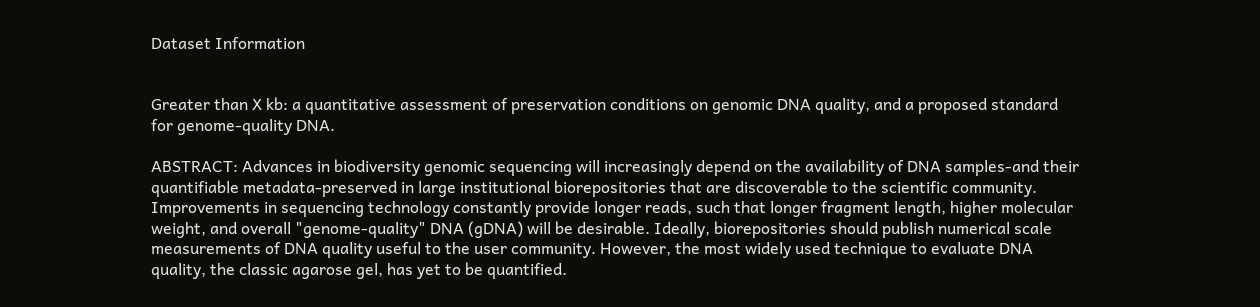Dataset Information


Greater than X kb: a quantitative assessment of preservation conditions on genomic DNA quality, and a proposed standard for genome-quality DNA.

ABSTRACT: Advances in biodiversity genomic sequencing will increasingly depend on the availability of DNA samples-and their quantifiable metadata-preserved in large institutional biorepositories that are discoverable to the scientific community. Improvements in sequencing technology constantly provide longer reads, such that longer fragment length, higher molecular weight, and overall "genome-quality" DNA (gDNA) will be desirable. Ideally, biorepositories should publish numerical scale measurements of DNA quality useful to the user community. However, the most widely used technique to evaluate DNA quality, the classic agarose gel, has yet to be quantified.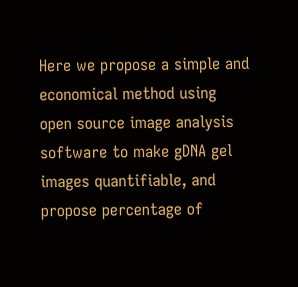Here we propose a simple and economical method using open source image analysis software to make gDNA gel images quantifiable, and propose percentage of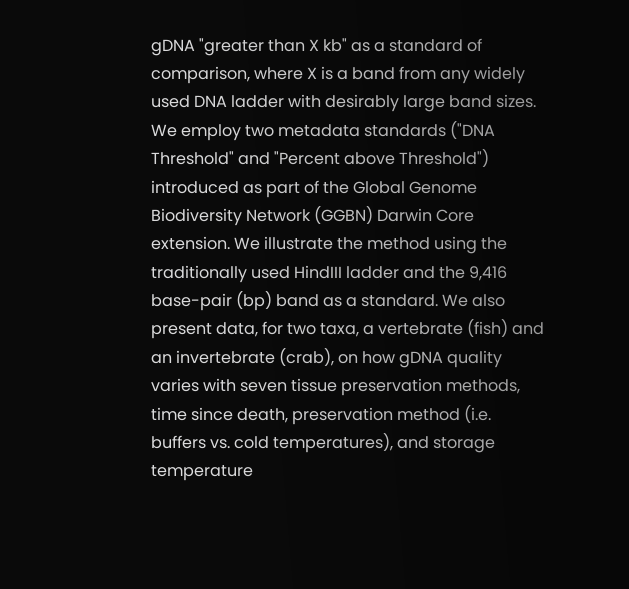gDNA "greater than X kb" as a standard of comparison, where X is a band from any widely used DNA ladder with desirably large band sizes. We employ two metadata standards ("DNA Threshold" and "Percent above Threshold") introduced as part of the Global Genome Biodiversity Network (GGBN) Darwin Core extension. We illustrate the method using the traditionally used HindIII ladder and the 9,416 base-pair (bp) band as a standard. We also present data, for two taxa, a vertebrate (fish) and an invertebrate (crab), on how gDNA quality varies with seven tissue preservation methods, time since death, preservation method (i.e. buffers vs. cold temperatures), and storage temperature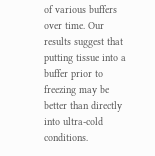of various buffers over time. Our results suggest that putting tissue into a buffer prior to freezing may be better than directly into ultra-cold conditions.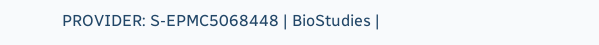PROVIDER: S-EPMC5068448 | BioStudies |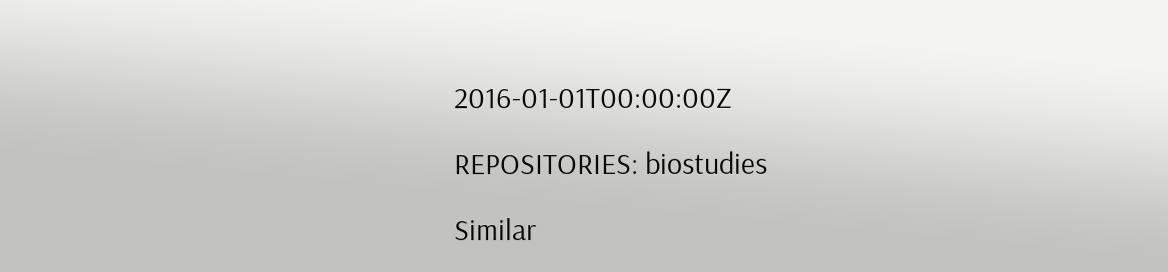2016-01-01T00:00:00Z

REPOSITORIES: biostudies

Similar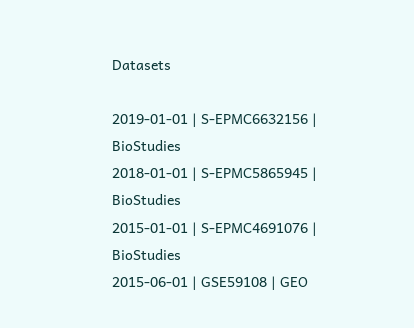Datasets

2019-01-01 | S-EPMC6632156 | BioStudies
2018-01-01 | S-EPMC5865945 | BioStudies
2015-01-01 | S-EPMC4691076 | BioStudies
2015-06-01 | GSE59108 | GEO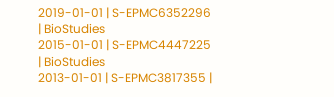2019-01-01 | S-EPMC6352296 | BioStudies
2015-01-01 | S-EPMC4447225 | BioStudies
2013-01-01 | S-EPMC3817355 |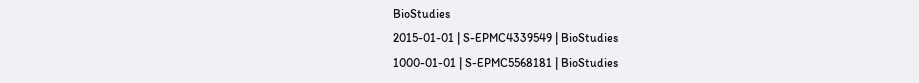BioStudies
2015-01-01 | S-EPMC4339549 | BioStudies
1000-01-01 | S-EPMC5568181 | BioStudies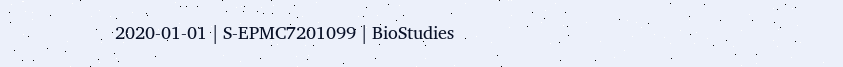2020-01-01 | S-EPMC7201099 | BioStudies